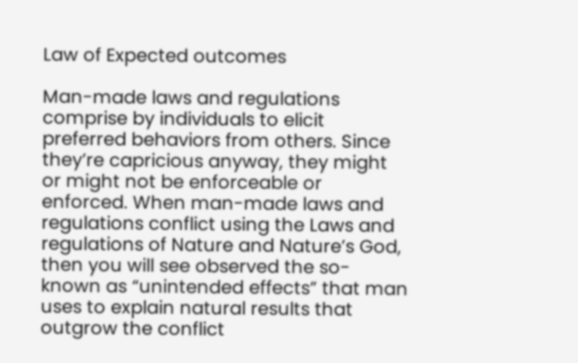Law of Expected outcomes

Man-made laws and regulations comprise by individuals to elicit preferred behaviors from others. Since they’re capricious anyway, they might or might not be enforceable or enforced. When man-made laws and regulations conflict using the Laws and regulations of Nature and Nature’s God, then you will see observed the so-known as “unintended effects” that man uses to explain natural results that outgrow the conflict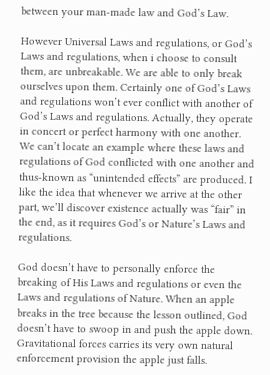between your man-made law and God’s Law.

However Universal Laws and regulations, or God’s Laws and regulations, when i choose to consult them, are unbreakable. We are able to only break ourselves upon them. Certainly one of God’s Laws and regulations won’t ever conflict with another of God’s Laws and regulations. Actually, they operate in concert or perfect harmony with one another. We can’t locate an example where these laws and regulations of God conflicted with one another and thus-known as “unintended effects” are produced. I like the idea that whenever we arrive at the other part, we’ll discover existence actually was “fair” in the end, as it requires God’s or Nature’s Laws and regulations.

God doesn’t have to personally enforce the breaking of His Laws and regulations or even the Laws and regulations of Nature. When an apple breaks in the tree because the lesson outlined, God doesn’t have to swoop in and push the apple down. Gravitational forces carries its very own natural enforcement provision the apple just falls.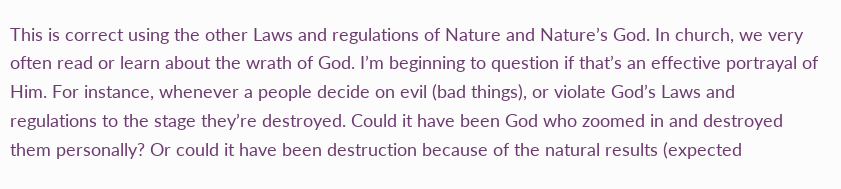This is correct using the other Laws and regulations of Nature and Nature’s God. In church, we very often read or learn about the wrath of God. I’m beginning to question if that’s an effective portrayal of Him. For instance, whenever a people decide on evil (bad things), or violate God’s Laws and regulations to the stage they’re destroyed. Could it have been God who zoomed in and destroyed them personally? Or could it have been destruction because of the natural results (expected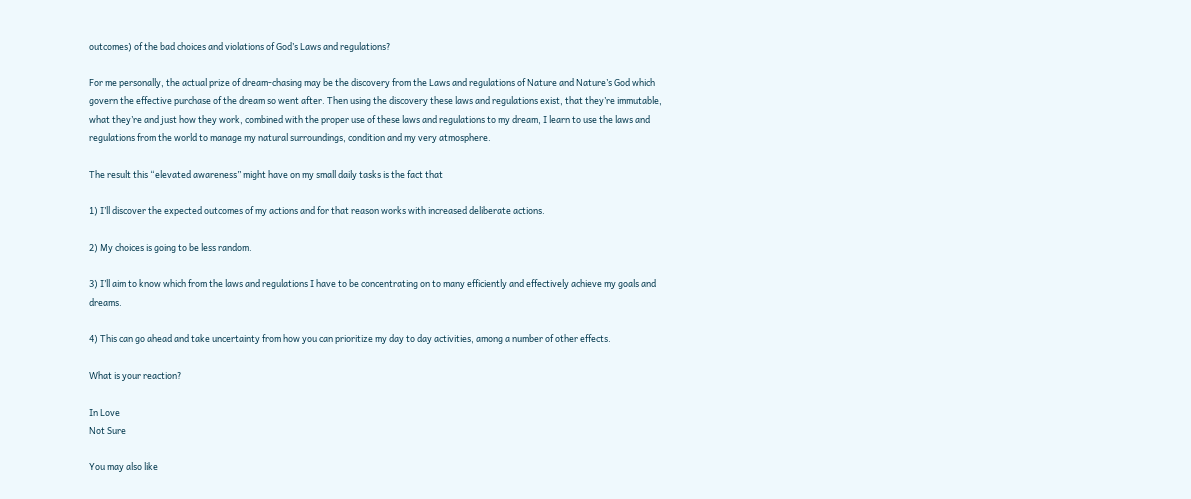outcomes) of the bad choices and violations of God’s Laws and regulations?

For me personally, the actual prize of dream-chasing may be the discovery from the Laws and regulations of Nature and Nature’s God which govern the effective purchase of the dream so went after. Then using the discovery these laws and regulations exist, that they’re immutable, what they’re and just how they work, combined with the proper use of these laws and regulations to my dream, I learn to use the laws and regulations from the world to manage my natural surroundings, condition and my very atmosphere.

The result this “elevated awareness” might have on my small daily tasks is the fact that

1) I’ll discover the expected outcomes of my actions and for that reason works with increased deliberate actions.

2) My choices is going to be less random.

3) I’ll aim to know which from the laws and regulations I have to be concentrating on to many efficiently and effectively achieve my goals and dreams.

4) This can go ahead and take uncertainty from how you can prioritize my day to day activities, among a number of other effects.

What is your reaction?

In Love
Not Sure

You may also like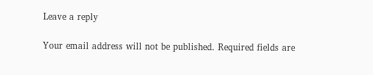Leave a reply

Your email address will not be published. Required fields are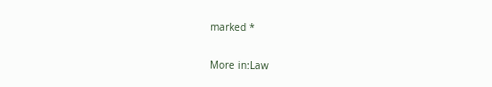marked *

More in:Law